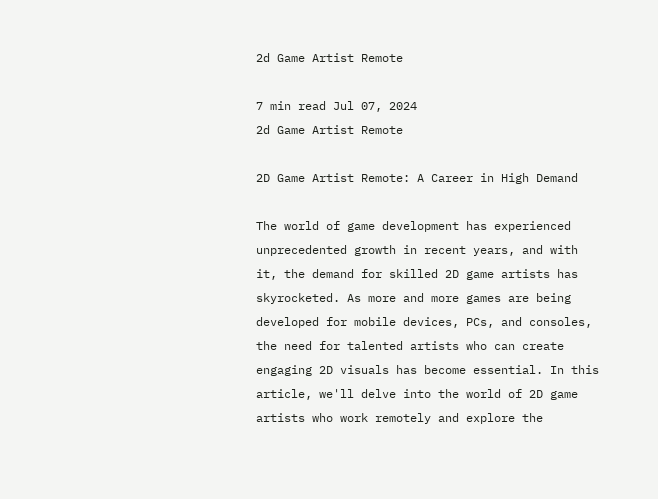2d Game Artist Remote

7 min read Jul 07, 2024
2d Game Artist Remote

2D Game Artist Remote: A Career in High Demand

The world of game development has experienced unprecedented growth in recent years, and with it, the demand for skilled 2D game artists has skyrocketed. As more and more games are being developed for mobile devices, PCs, and consoles, the need for talented artists who can create engaging 2D visuals has become essential. In this article, we'll delve into the world of 2D game artists who work remotely and explore the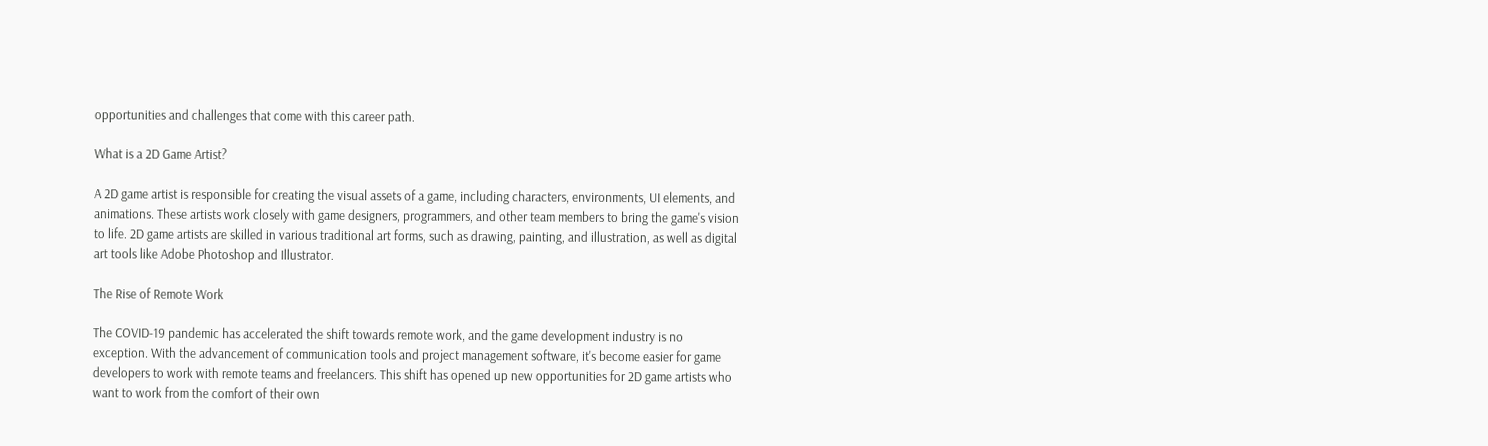opportunities and challenges that come with this career path.

What is a 2D Game Artist?

A 2D game artist is responsible for creating the visual assets of a game, including characters, environments, UI elements, and animations. These artists work closely with game designers, programmers, and other team members to bring the game's vision to life. 2D game artists are skilled in various traditional art forms, such as drawing, painting, and illustration, as well as digital art tools like Adobe Photoshop and Illustrator.

The Rise of Remote Work

The COVID-19 pandemic has accelerated the shift towards remote work, and the game development industry is no exception. With the advancement of communication tools and project management software, it's become easier for game developers to work with remote teams and freelancers. This shift has opened up new opportunities for 2D game artists who want to work from the comfort of their own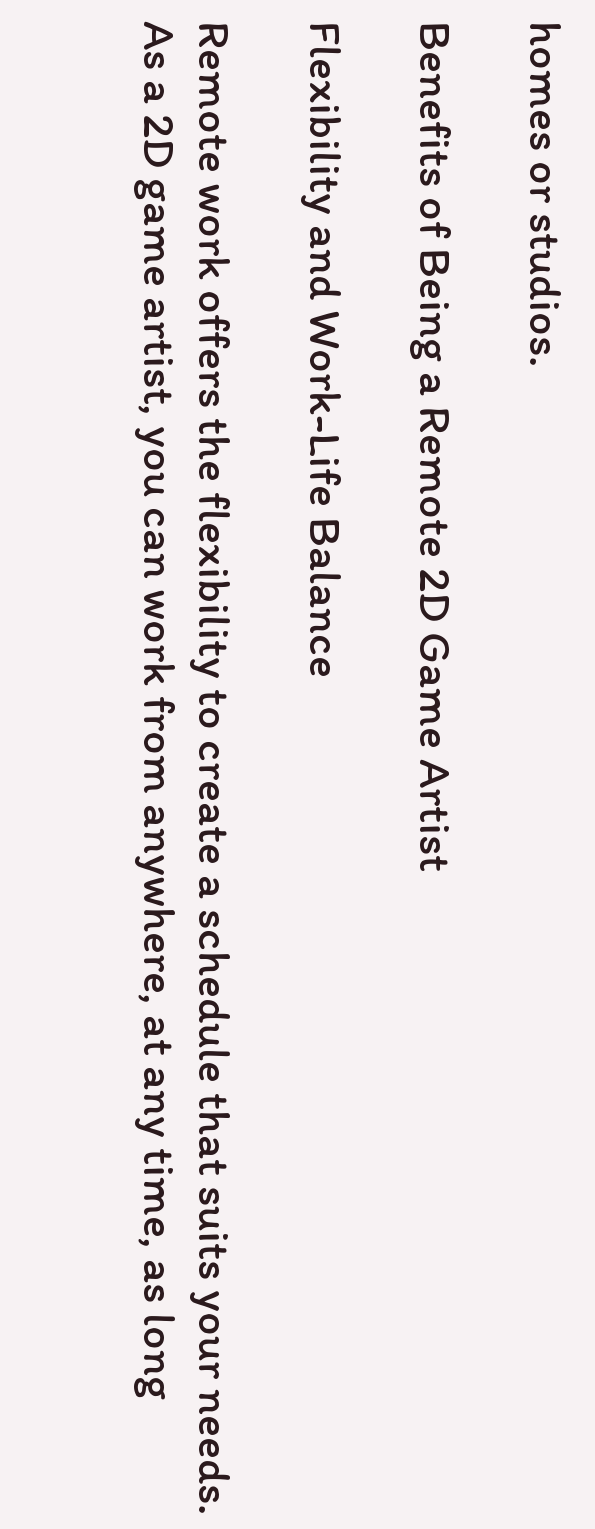homes or studios.

Benefits of Being a Remote 2D Game Artist

Flexibility and Work-Life Balance

Remote work offers the flexibility to create a schedule that suits your needs. As a 2D game artist, you can work from anywhere, at any time, as long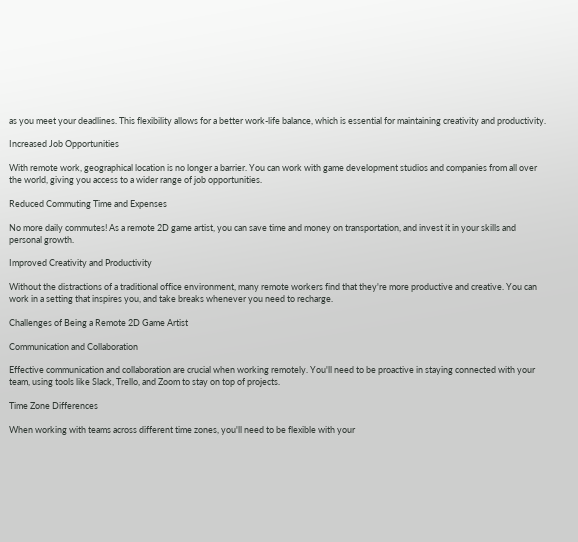as you meet your deadlines. This flexibility allows for a better work-life balance, which is essential for maintaining creativity and productivity.

Increased Job Opportunities

With remote work, geographical location is no longer a barrier. You can work with game development studios and companies from all over the world, giving you access to a wider range of job opportunities.

Reduced Commuting Time and Expenses

No more daily commutes! As a remote 2D game artist, you can save time and money on transportation, and invest it in your skills and personal growth.

Improved Creativity and Productivity

Without the distractions of a traditional office environment, many remote workers find that they're more productive and creative. You can work in a setting that inspires you, and take breaks whenever you need to recharge.

Challenges of Being a Remote 2D Game Artist

Communication and Collaboration

Effective communication and collaboration are crucial when working remotely. You'll need to be proactive in staying connected with your team, using tools like Slack, Trello, and Zoom to stay on top of projects.

Time Zone Differences

When working with teams across different time zones, you'll need to be flexible with your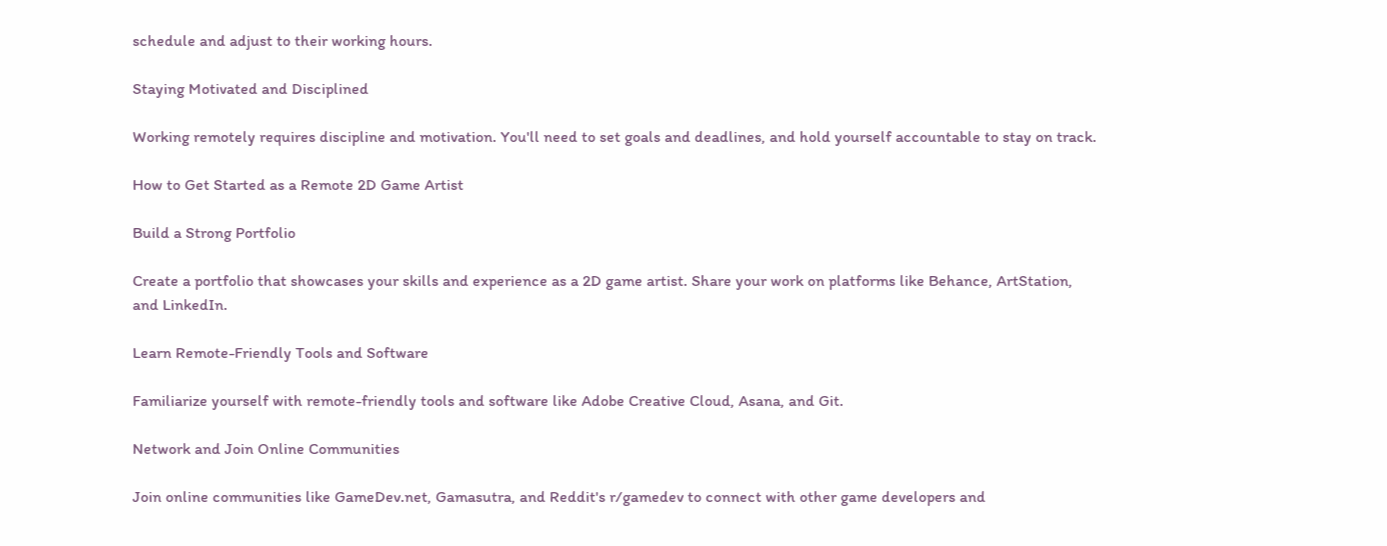schedule and adjust to their working hours.

Staying Motivated and Disciplined

Working remotely requires discipline and motivation. You'll need to set goals and deadlines, and hold yourself accountable to stay on track.

How to Get Started as a Remote 2D Game Artist

Build a Strong Portfolio

Create a portfolio that showcases your skills and experience as a 2D game artist. Share your work on platforms like Behance, ArtStation, and LinkedIn.

Learn Remote-Friendly Tools and Software

Familiarize yourself with remote-friendly tools and software like Adobe Creative Cloud, Asana, and Git.

Network and Join Online Communities

Join online communities like GameDev.net, Gamasutra, and Reddit's r/gamedev to connect with other game developers and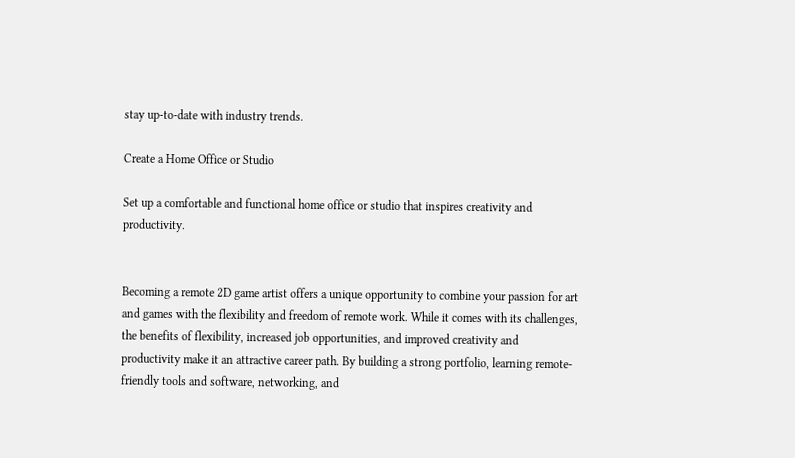stay up-to-date with industry trends.

Create a Home Office or Studio

Set up a comfortable and functional home office or studio that inspires creativity and productivity.


Becoming a remote 2D game artist offers a unique opportunity to combine your passion for art and games with the flexibility and freedom of remote work. While it comes with its challenges, the benefits of flexibility, increased job opportunities, and improved creativity and productivity make it an attractive career path. By building a strong portfolio, learning remote-friendly tools and software, networking, and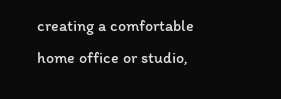creating a comfortable home office or studio,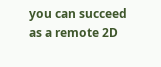you can succeed as a remote 2D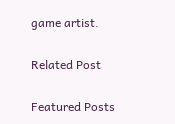game artist.

Related Post

Featured Posts